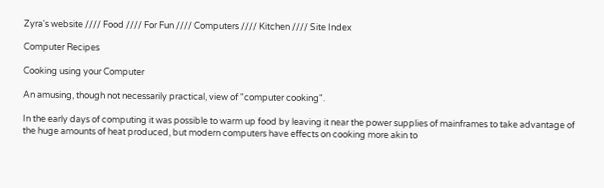Zyra's website //// Food //// For Fun //// Computers //// Kitchen //// Site Index

Computer Recipes

Cooking using your Computer

An amusing, though not necessarily practical, view of "computer cooking".

In the early days of computing it was possible to warm up food by leaving it near the power supplies of mainframes to take advantage of the huge amounts of heat produced, but modern computers have effects on cooking more akin to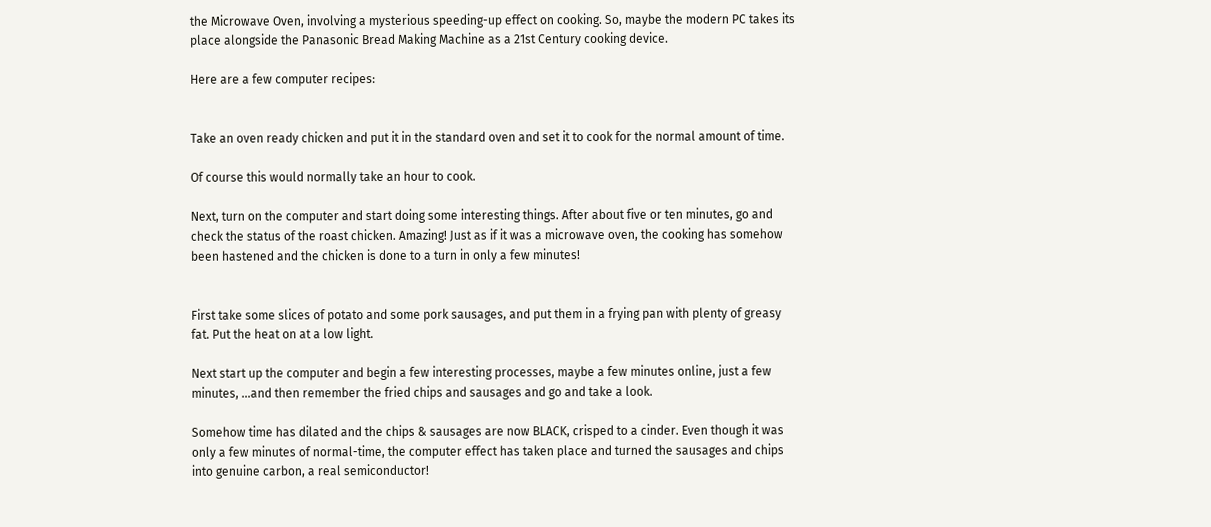the Microwave Oven, involving a mysterious speeding-up effect on cooking. So, maybe the modern PC takes its place alongside the Panasonic Bread Making Machine as a 21st Century cooking device.

Here are a few computer recipes:


Take an oven ready chicken and put it in the standard oven and set it to cook for the normal amount of time.

Of course this would normally take an hour to cook.

Next, turn on the computer and start doing some interesting things. After about five or ten minutes, go and check the status of the roast chicken. Amazing! Just as if it was a microwave oven, the cooking has somehow been hastened and the chicken is done to a turn in only a few minutes!


First take some slices of potato and some pork sausages, and put them in a frying pan with plenty of greasy fat. Put the heat on at a low light.

Next start up the computer and begin a few interesting processes, maybe a few minutes online, just a few minutes, ...and then remember the fried chips and sausages and go and take a look.

Somehow time has dilated and the chips & sausages are now BLACK, crisped to a cinder. Even though it was only a few minutes of normal-time, the computer effect has taken place and turned the sausages and chips into genuine carbon, a real semiconductor!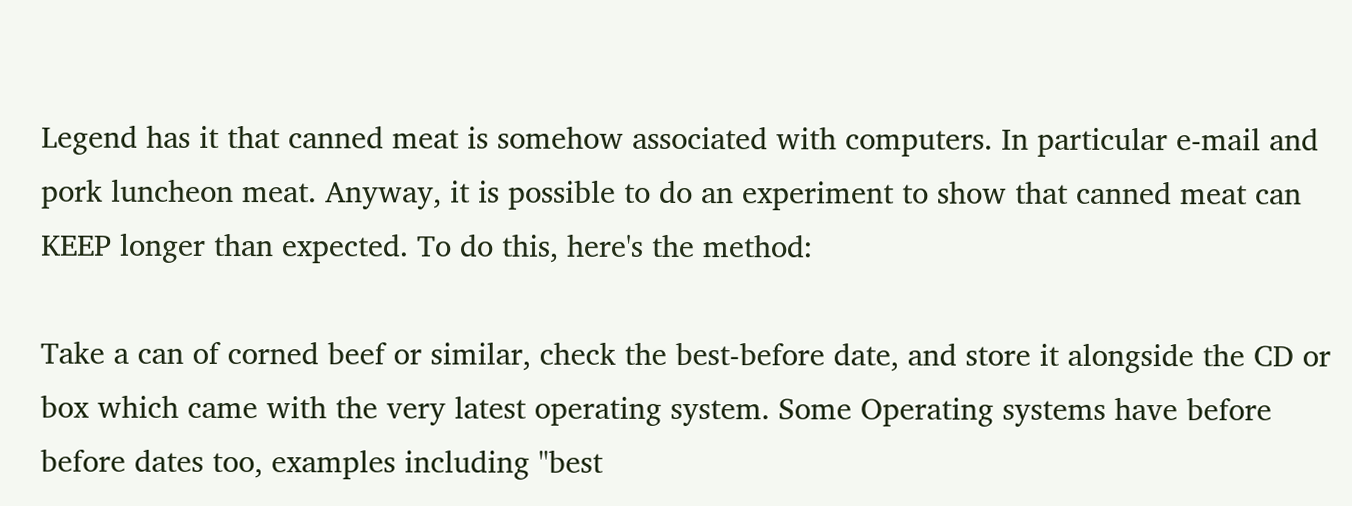Legend has it that canned meat is somehow associated with computers. In particular e-mail and pork luncheon meat. Anyway, it is possible to do an experiment to show that canned meat can KEEP longer than expected. To do this, here's the method:

Take a can of corned beef or similar, check the best-before date, and store it alongside the CD or box which came with the very latest operating system. Some Operating systems have before before dates too, examples including "best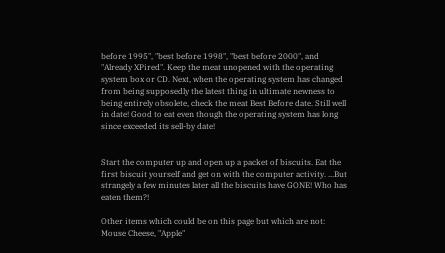before 1995", "best before 1998", "best before 2000", and "Already XPired". Keep the meat unopened with the operating system box or CD. Next, when the operating system has changed from being supposedly the latest thing in ultimate newness to being entirely obsolete, check the meat Best Before date. Still well in date! Good to eat even though the operating system has long since exceeded its sell-by date!


Start the computer up and open up a packet of biscuits. Eat the first biscuit yourself and get on with the computer activity. ...But strangely a few minutes later all the biscuits have GONE! Who has eaten them?!

Other items which could be on this page but which are not: Mouse Cheese, "Apple"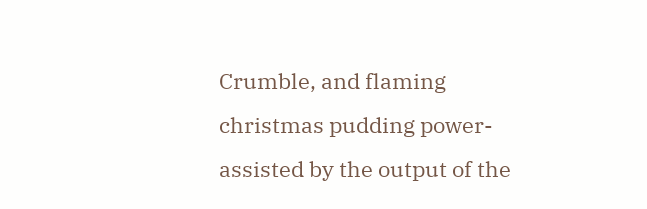Crumble, and flaming christmas pudding power-assisted by the output of the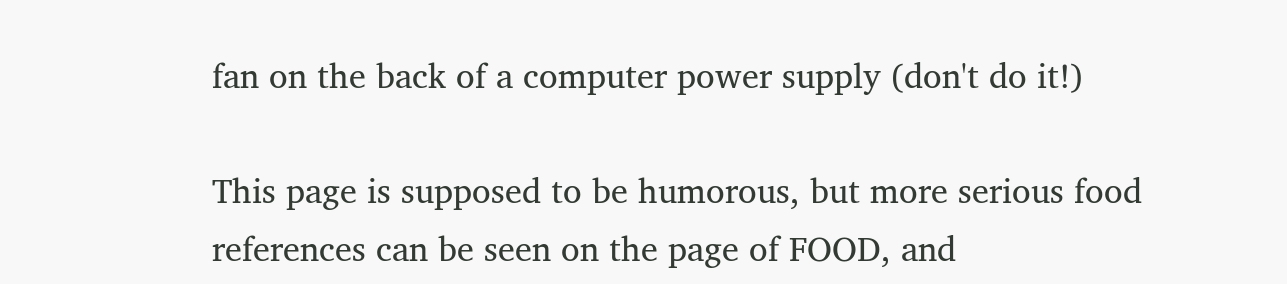fan on the back of a computer power supply (don't do it!)

This page is supposed to be humorous, but more serious food references can be seen on the page of FOOD, and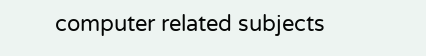computer related subjects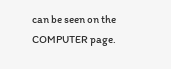can be seen on the COMPUTER page.